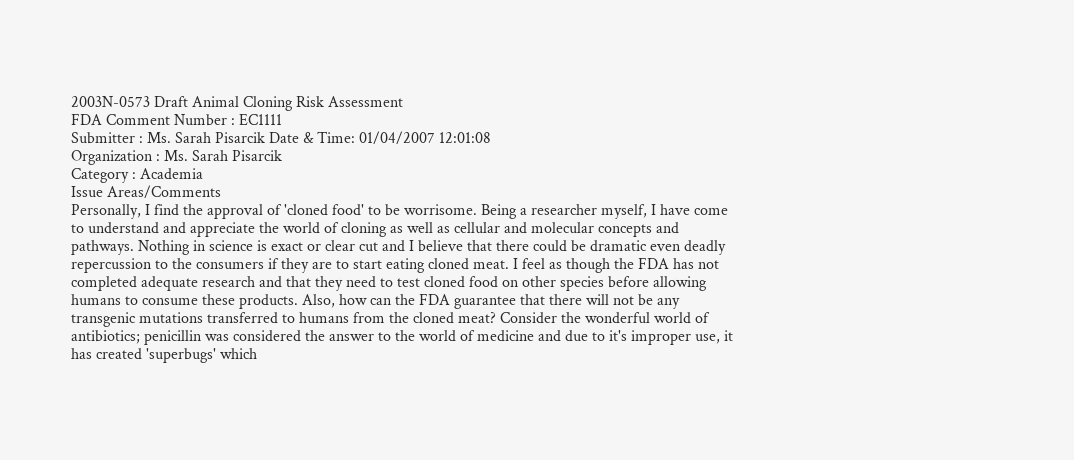2003N-0573 Draft Animal Cloning Risk Assessment
FDA Comment Number : EC1111
Submitter : Ms. Sarah Pisarcik Date & Time: 01/04/2007 12:01:08
Organization : Ms. Sarah Pisarcik
Category : Academia
Issue Areas/Comments
Personally, I find the approval of 'cloned food' to be worrisome. Being a researcher myself, I have come to understand and appreciate the world of cloning as well as cellular and molecular concepts and pathways. Nothing in science is exact or clear cut and I believe that there could be dramatic even deadly repercussion to the consumers if they are to start eating cloned meat. I feel as though the FDA has not completed adequate research and that they need to test cloned food on other species before allowing humans to consume these products. Also, how can the FDA guarantee that there will not be any transgenic mutations transferred to humans from the cloned meat? Consider the wonderful world of antibiotics; penicillin was considered the answer to the world of medicine and due to it's improper use, it has created 'superbugs' which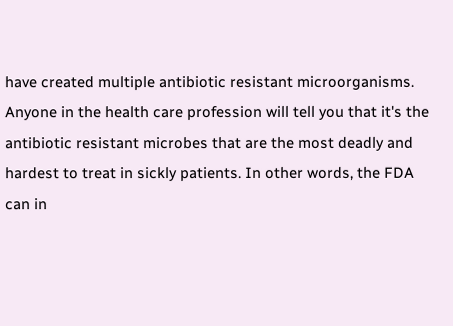have created multiple antibiotic resistant microorganisms. Anyone in the health care profession will tell you that it's the antibiotic resistant microbes that are the most deadly and hardest to treat in sickly patients. In other words, the FDA can in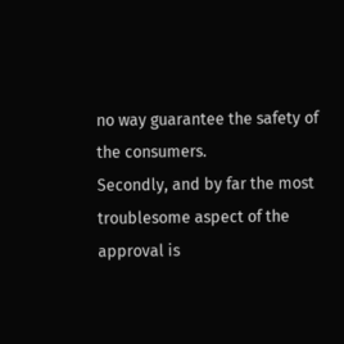no way guarantee the safety of the consumers.
Secondly, and by far the most troublesome aspect of the approval is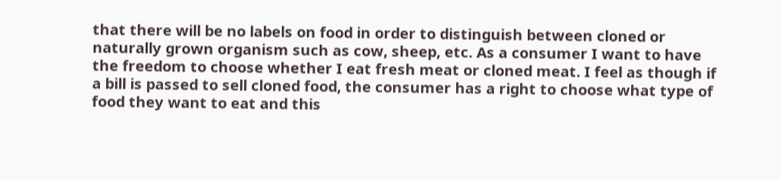that there will be no labels on food in order to distinguish between cloned or naturally grown organism such as cow, sheep, etc. As a consumer I want to have the freedom to choose whether I eat fresh meat or cloned meat. I feel as though if a bill is passed to sell cloned food, the consumer has a right to choose what type of food they want to eat and this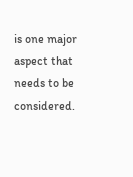is one major aspect that needs to be considered.